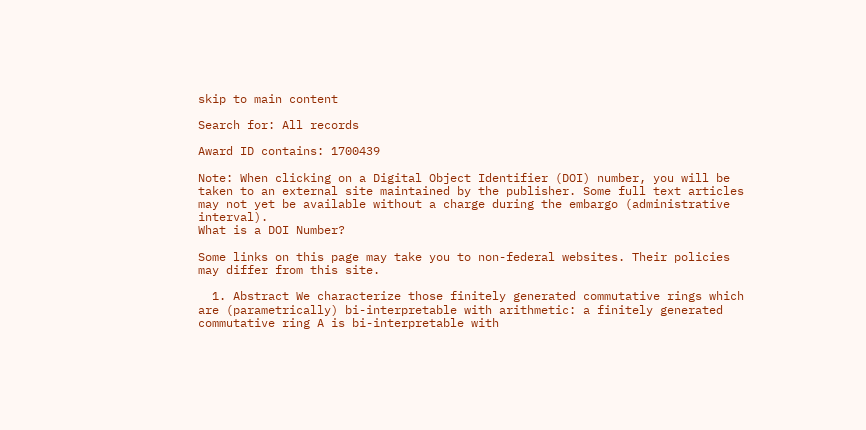skip to main content

Search for: All records

Award ID contains: 1700439

Note: When clicking on a Digital Object Identifier (DOI) number, you will be taken to an external site maintained by the publisher. Some full text articles may not yet be available without a charge during the embargo (administrative interval).
What is a DOI Number?

Some links on this page may take you to non-federal websites. Their policies may differ from this site.

  1. Abstract We characterize those finitely generated commutative rings which are (parametrically) bi-interpretable with arithmetic: a finitely generated commutative ring A is bi-interpretable with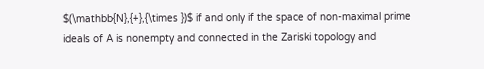$(\mathbb{N},{+},{\times })$ if and only if the space of non-maximal prime ideals of A is nonempty and connected in the Zariski topology and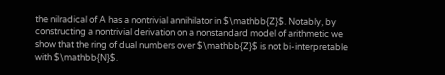the nilradical of A has a nontrivial annihilator in $\mathbb{Z}$. Notably, by constructing a nontrivial derivation on a nonstandard model of arithmetic we show that the ring of dual numbers over $\mathbb{Z}$ is not bi-interpretable with $\mathbb{N}$.